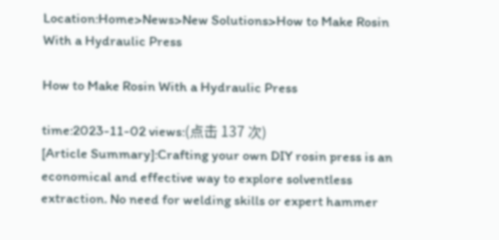Location:Home>News>New Solutions>How to Make Rosin With a Hydraulic Press

How to Make Rosin With a Hydraulic Press

time:2023-11-02 views:(点击 137 次)
[Article Summary]:Crafting your own DIY rosin press is an economical and effective way to explore solventless extraction. No need for welding skills or expert hammer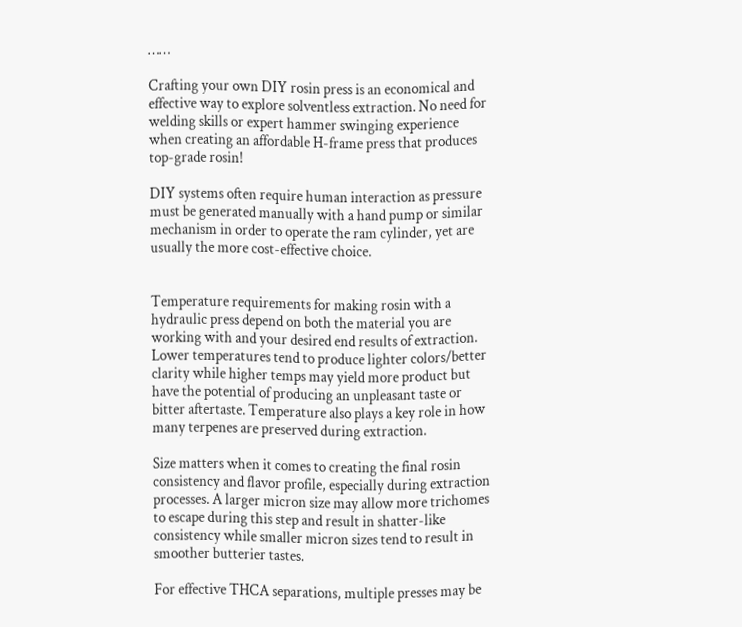……

Crafting your own DIY rosin press is an economical and effective way to explore solventless extraction. No need for welding skills or expert hammer swinging experience when creating an affordable H-frame press that produces top-grade rosin!

DIY systems often require human interaction as pressure must be generated manually with a hand pump or similar mechanism in order to operate the ram cylinder, yet are usually the more cost-effective choice.


Temperature requirements for making rosin with a hydraulic press depend on both the material you are working with and your desired end results of extraction. Lower temperatures tend to produce lighter colors/better clarity while higher temps may yield more product but have the potential of producing an unpleasant taste or bitter aftertaste. Temperature also plays a key role in how many terpenes are preserved during extraction.

Size matters when it comes to creating the final rosin consistency and flavor profile, especially during extraction processes. A larger micron size may allow more trichomes to escape during this step and result in shatter-like consistency while smaller micron sizes tend to result in smoother butterier tastes.

For effective THCA separations, multiple presses may be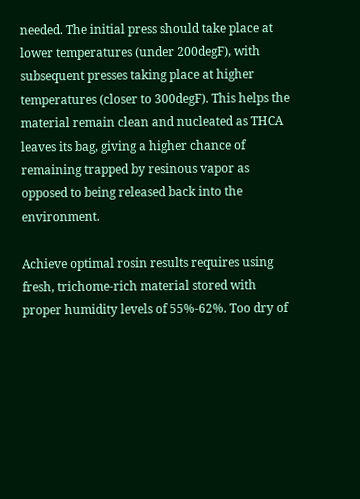needed. The initial press should take place at lower temperatures (under 200degF), with subsequent presses taking place at higher temperatures (closer to 300degF). This helps the material remain clean and nucleated as THCA leaves its bag, giving a higher chance of remaining trapped by resinous vapor as opposed to being released back into the environment.

Achieve optimal rosin results requires using fresh, trichome-rich material stored with proper humidity levels of 55%-62%. Too dry of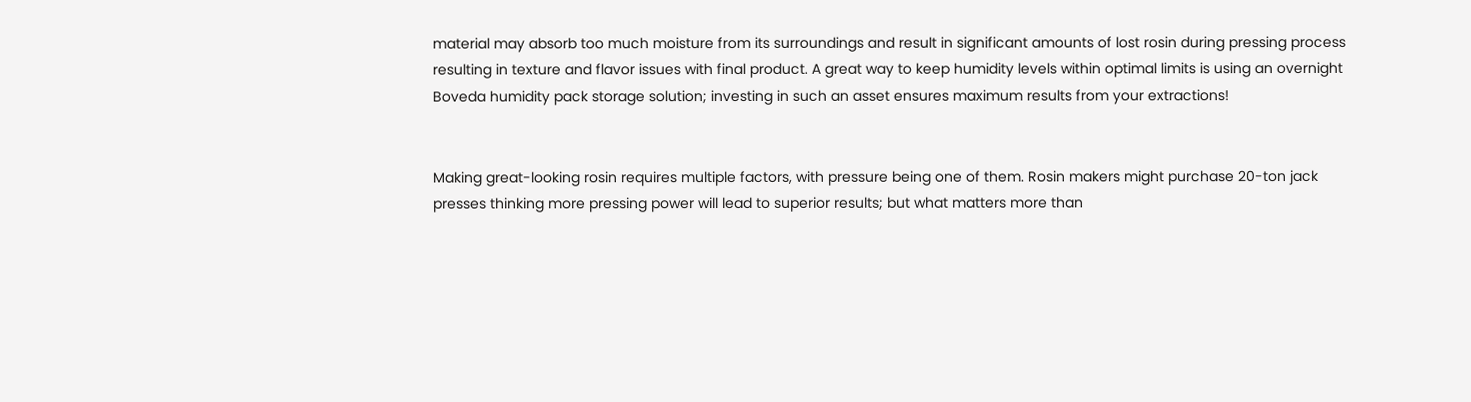material may absorb too much moisture from its surroundings and result in significant amounts of lost rosin during pressing process resulting in texture and flavor issues with final product. A great way to keep humidity levels within optimal limits is using an overnight Boveda humidity pack storage solution; investing in such an asset ensures maximum results from your extractions!


Making great-looking rosin requires multiple factors, with pressure being one of them. Rosin makers might purchase 20-ton jack presses thinking more pressing power will lead to superior results; but what matters more than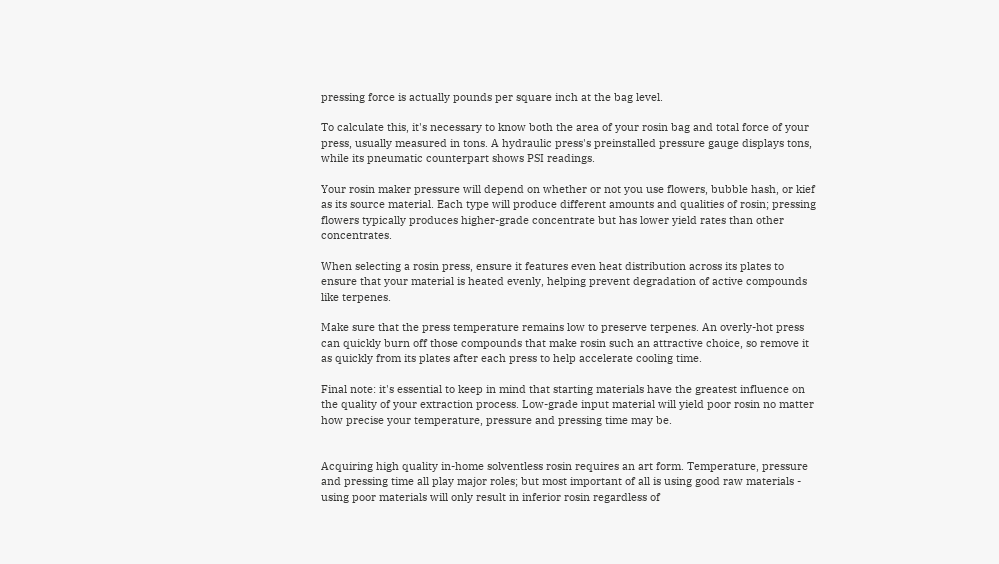pressing force is actually pounds per square inch at the bag level.

To calculate this, it's necessary to know both the area of your rosin bag and total force of your press, usually measured in tons. A hydraulic press's preinstalled pressure gauge displays tons, while its pneumatic counterpart shows PSI readings.

Your rosin maker pressure will depend on whether or not you use flowers, bubble hash, or kief as its source material. Each type will produce different amounts and qualities of rosin; pressing flowers typically produces higher-grade concentrate but has lower yield rates than other concentrates.

When selecting a rosin press, ensure it features even heat distribution across its plates to ensure that your material is heated evenly, helping prevent degradation of active compounds like terpenes.

Make sure that the press temperature remains low to preserve terpenes. An overly-hot press can quickly burn off those compounds that make rosin such an attractive choice, so remove it as quickly from its plates after each press to help accelerate cooling time.

Final note: it's essential to keep in mind that starting materials have the greatest influence on the quality of your extraction process. Low-grade input material will yield poor rosin no matter how precise your temperature, pressure and pressing time may be.


Acquiring high quality in-home solventless rosin requires an art form. Temperature, pressure and pressing time all play major roles; but most important of all is using good raw materials - using poor materials will only result in inferior rosin regardless of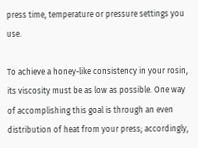press time, temperature or pressure settings you use.

To achieve a honey-like consistency in your rosin, its viscosity must be as low as possible. One way of accomplishing this goal is through an even distribution of heat from your press; accordingly,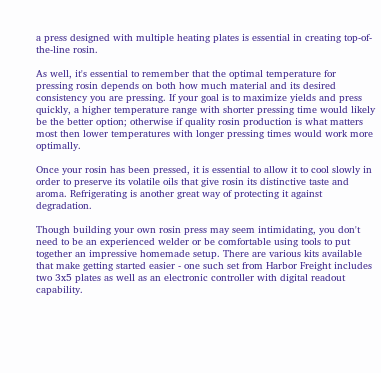a press designed with multiple heating plates is essential in creating top-of-the-line rosin.

As well, it's essential to remember that the optimal temperature for pressing rosin depends on both how much material and its desired consistency you are pressing. If your goal is to maximize yields and press quickly, a higher temperature range with shorter pressing time would likely be the better option; otherwise if quality rosin production is what matters most then lower temperatures with longer pressing times would work more optimally.

Once your rosin has been pressed, it is essential to allow it to cool slowly in order to preserve its volatile oils that give rosin its distinctive taste and aroma. Refrigerating is another great way of protecting it against degradation.

Though building your own rosin press may seem intimidating, you don't need to be an experienced welder or be comfortable using tools to put together an impressive homemade setup. There are various kits available that make getting started easier - one such set from Harbor Freight includes two 3x5 plates as well as an electronic controller with digital readout capability.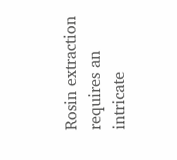Rosin extraction requires an intricate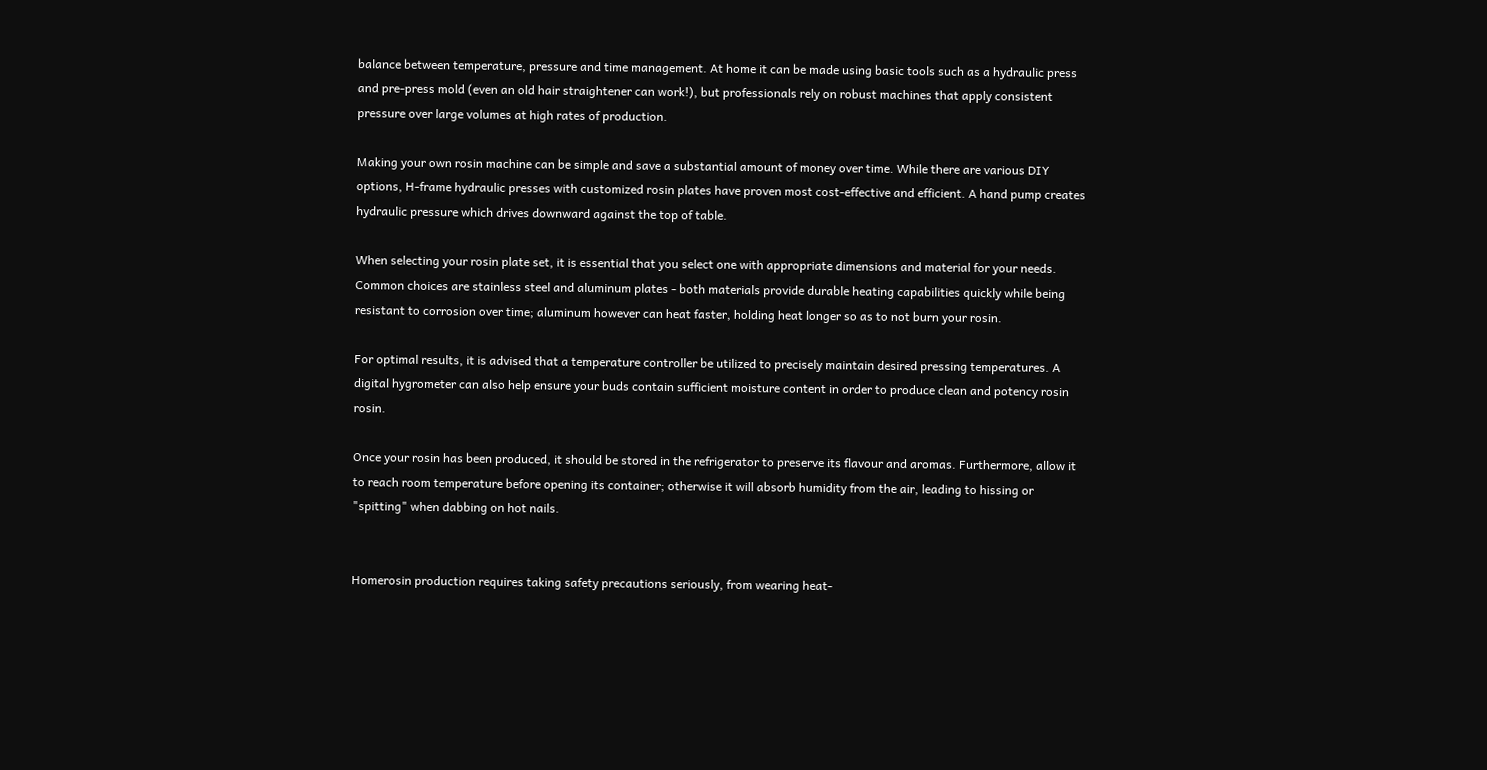balance between temperature, pressure and time management. At home it can be made using basic tools such as a hydraulic press and pre-press mold (even an old hair straightener can work!), but professionals rely on robust machines that apply consistent pressure over large volumes at high rates of production.

Making your own rosin machine can be simple and save a substantial amount of money over time. While there are various DIY options, H-frame hydraulic presses with customized rosin plates have proven most cost-effective and efficient. A hand pump creates hydraulic pressure which drives downward against the top of table.

When selecting your rosin plate set, it is essential that you select one with appropriate dimensions and material for your needs. Common choices are stainless steel and aluminum plates - both materials provide durable heating capabilities quickly while being resistant to corrosion over time; aluminum however can heat faster, holding heat longer so as to not burn your rosin.

For optimal results, it is advised that a temperature controller be utilized to precisely maintain desired pressing temperatures. A digital hygrometer can also help ensure your buds contain sufficient moisture content in order to produce clean and potency rosin rosin.

Once your rosin has been produced, it should be stored in the refrigerator to preserve its flavour and aromas. Furthermore, allow it to reach room temperature before opening its container; otherwise it will absorb humidity from the air, leading to hissing or "spitting" when dabbing on hot nails.


Homerosin production requires taking safety precautions seriously, from wearing heat-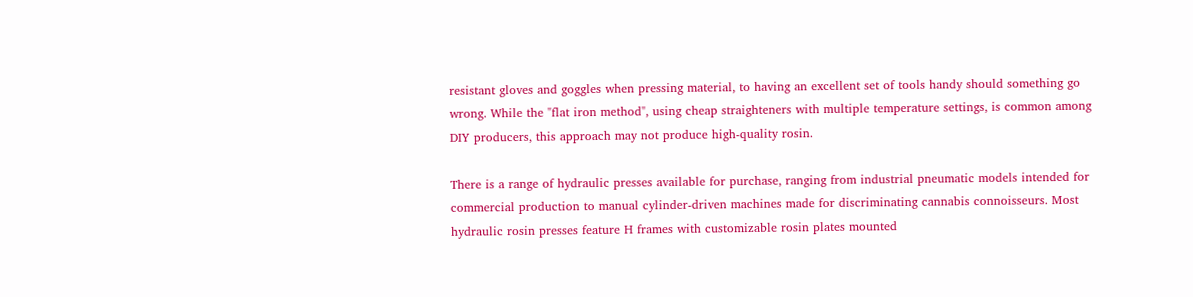resistant gloves and goggles when pressing material, to having an excellent set of tools handy should something go wrong. While the "flat iron method", using cheap straighteners with multiple temperature settings, is common among DIY producers, this approach may not produce high-quality rosin.

There is a range of hydraulic presses available for purchase, ranging from industrial pneumatic models intended for commercial production to manual cylinder-driven machines made for discriminating cannabis connoisseurs. Most hydraulic rosin presses feature H frames with customizable rosin plates mounted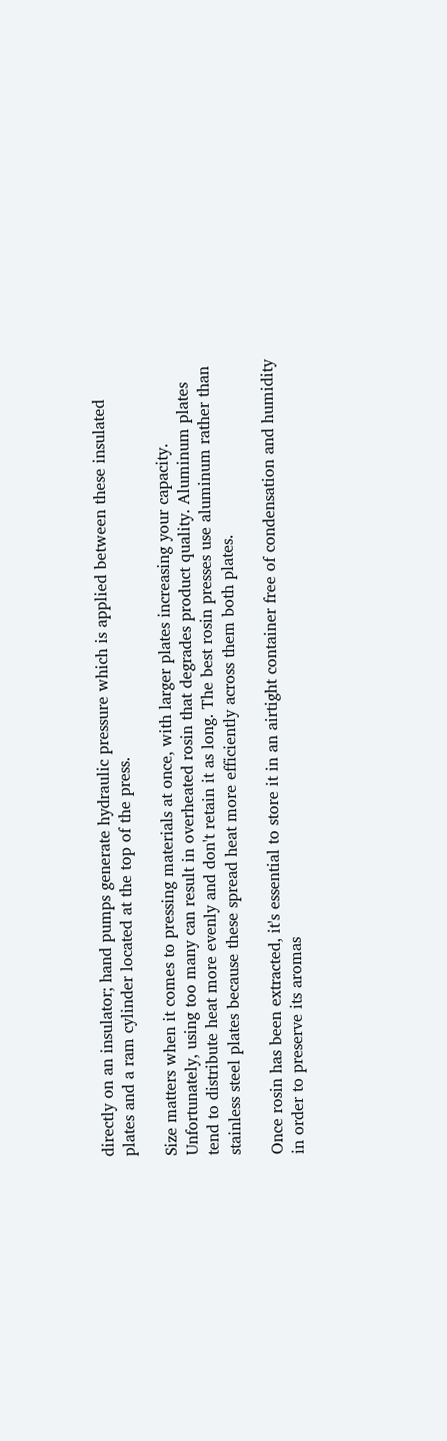directly on an insulator; hand pumps generate hydraulic pressure which is applied between these insulated plates and a ram cylinder located at the top of the press.

Size matters when it comes to pressing materials at once, with larger plates increasing your capacity. Unfortunately, using too many can result in overheated rosin that degrades product quality. Aluminum plates tend to distribute heat more evenly and don't retain it as long. The best rosin presses use aluminum rather than stainless steel plates because these spread heat more efficiently across them both plates.

Once rosin has been extracted, it's essential to store it in an airtight container free of condensation and humidity in order to preserve its aromas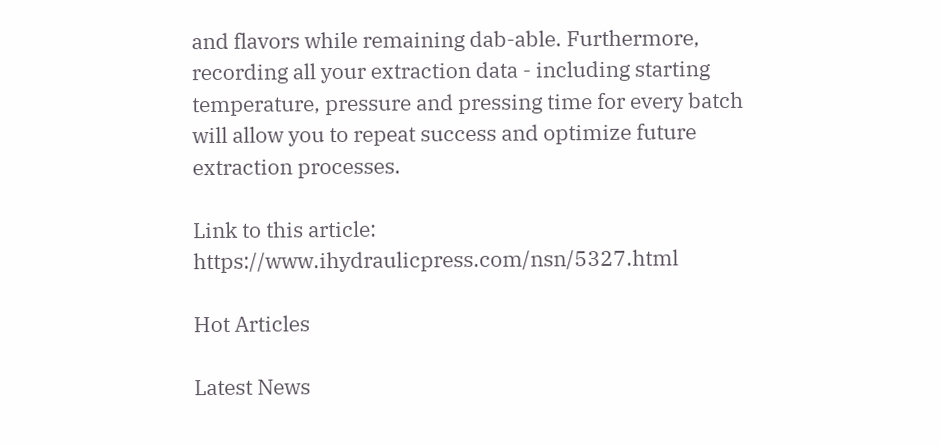and flavors while remaining dab-able. Furthermore, recording all your extraction data - including starting temperature, pressure and pressing time for every batch will allow you to repeat success and optimize future extraction processes.

Link to this article: https://www.ihydraulicpress.com/nsn/5327.html

Hot Articles

Latest News